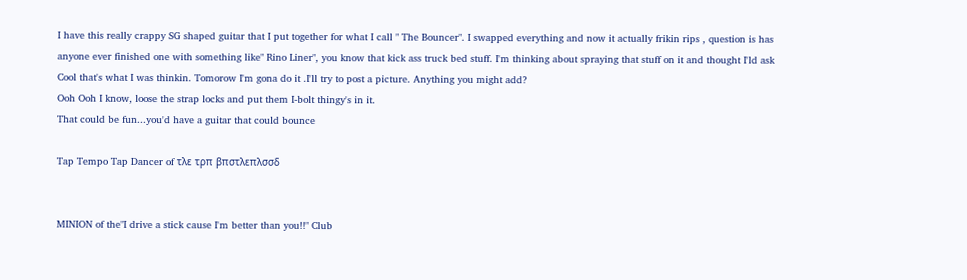I have this really crappy SG shaped guitar that I put together for what I call " The Bouncer". I swapped everything and now it actually frikin rips , question is has anyone ever finished one with something like" Rino Liner", you know that kick ass truck bed stuff. I'm thinking about spraying that stuff on it and thought I'ld ask
Cool that's what I was thinkin. Tomorow I'm gona do it .I'll try to post a picture. Anything you might add?
Ooh Ooh I know, loose the strap locks and put them I-bolt thingy's in it.
That could be fun...you'd have a guitar that could bounce

Tap Tempo Tap Dancer of τλε τρπ βπστλεπλσσδ


MINION of the"I drive a stick cause I'm better than you!!" Club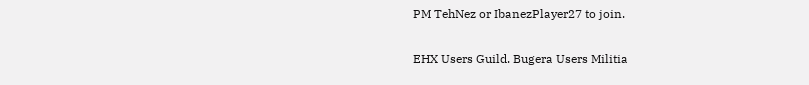PM TehNez or IbanezPlayer27 to join.

EHX Users Guild. Bugera Users Militia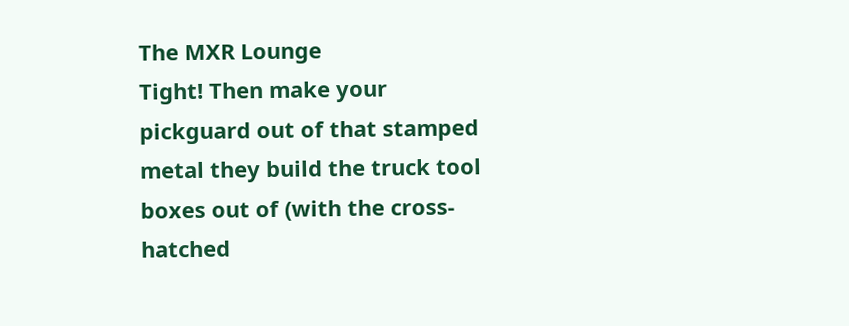The MXR Lounge
Tight! Then make your pickguard out of that stamped metal they build the truck tool boxes out of (with the cross-hatched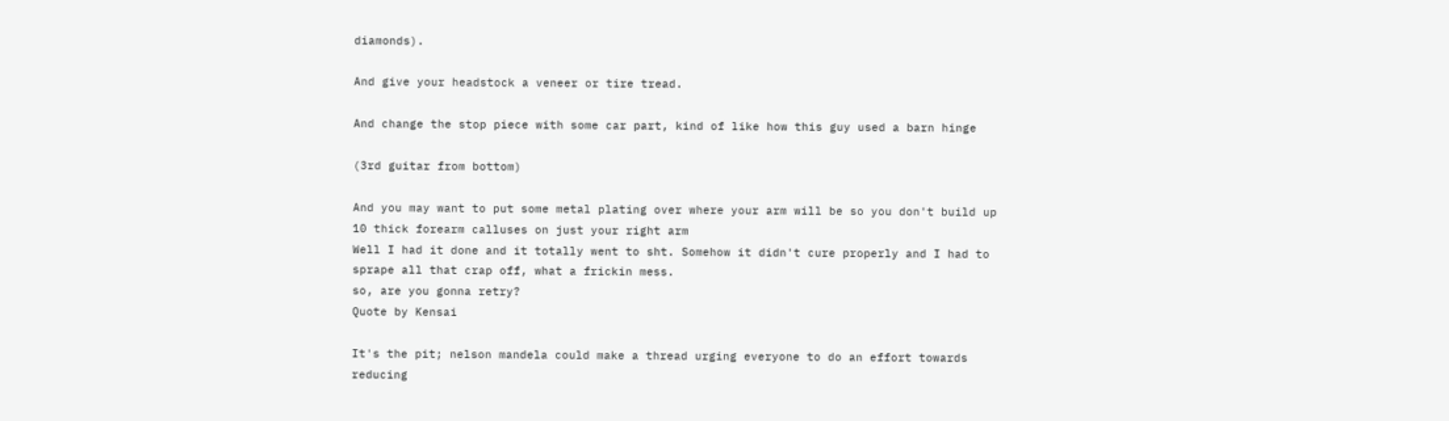diamonds).

And give your headstock a veneer or tire tread.

And change the stop piece with some car part, kind of like how this guy used a barn hinge

(3rd guitar from bottom)

And you may want to put some metal plating over where your arm will be so you don't build up 10 thick forearm calluses on just your right arm
Well I had it done and it totally went to sht. Somehow it didn't cure properly and I had to sprape all that crap off, what a frickin mess.
so, are you gonna retry?
Quote by Kensai

It's the pit; nelson mandela could make a thread urging everyone to do an effort towards reducing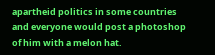apartheid politics in some countries and everyone would post a photoshop of him with a melon hat.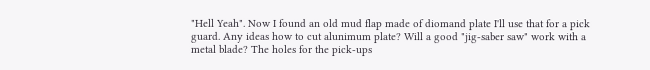"Hell Yeah". Now I found an old mud flap made of diomand plate I'll use that for a pick guard. Any ideas how to cut alunimum plate? Will a good "jig-saber saw" work with a metal blade? The holes for the pick-ups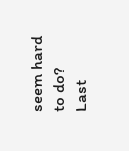seem hard to do?
Last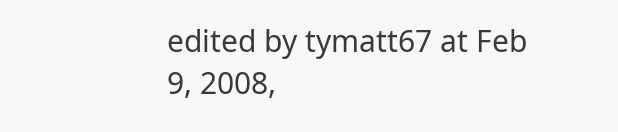edited by tymatt67 at Feb 9, 2008,